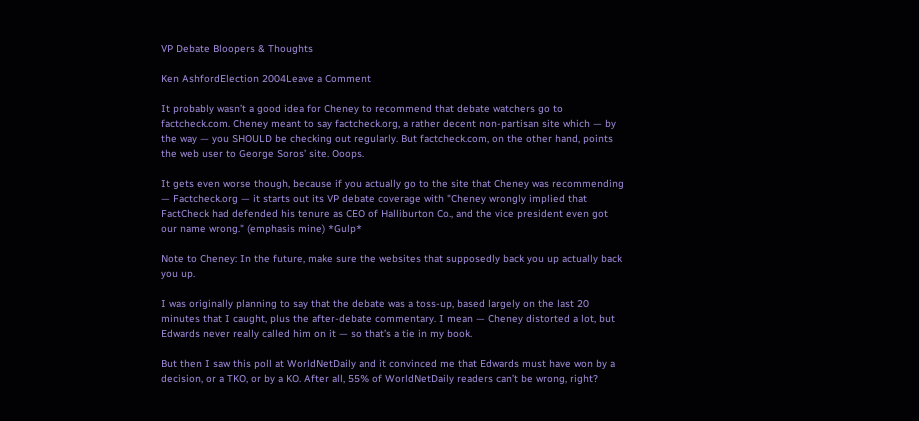VP Debate Bloopers & Thoughts

Ken AshfordElection 2004Leave a Comment

It probably wasn’t a good idea for Cheney to recommend that debate watchers go to factcheck.com. Cheney meant to say factcheck.org, a rather decent non-partisan site which — by the way — you SHOULD be checking out regularly. But factcheck.com, on the other hand, points the web user to George Soros’ site. Ooops.

It gets even worse though, because if you actually go to the site that Cheney was recommending — Factcheck.org — it starts out its VP debate coverage with "Cheney wrongly implied that FactCheck had defended his tenure as CEO of Halliburton Co., and the vice president even got our name wrong." (emphasis mine) *Gulp*

Note to Cheney: In the future, make sure the websites that supposedly back you up actually back you up.

I was originally planning to say that the debate was a toss-up, based largely on the last 20 minutes that I caught, plus the after-debate commentary. I mean — Cheney distorted a lot, but Edwards never really called him on it — so that’s a tie in my book.

But then I saw this poll at WorldNetDaily and it convinced me that Edwards must have won by a decision, or a TKO, or by a KO. After all, 55% of WorldNetDaily readers can’t be wrong, right?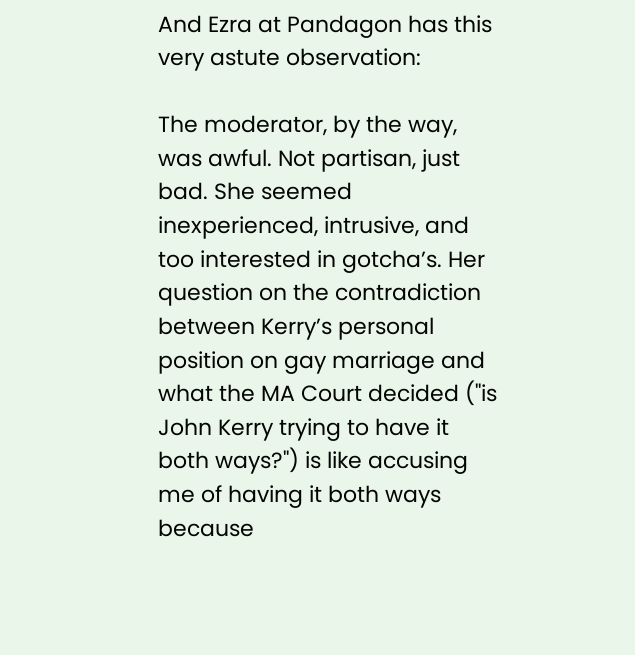And Ezra at Pandagon has this very astute observation:

The moderator, by the way, was awful. Not partisan, just bad. She seemed inexperienced, intrusive, and too interested in gotcha’s. Her question on the contradiction between Kerry’s personal position on gay marriage and what the MA Court decided ("is John Kerry trying to have it both ways?") is like accusing me of having it both ways because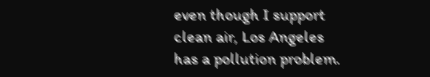even though I support clean air, Los Angeles has a pollution problem.